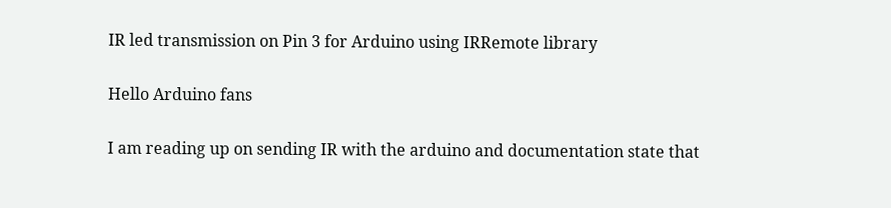IR led transmission on Pin 3 for Arduino using IRRemote library

Hello Arduino fans

I am reading up on sending IR with the arduino and documentation state that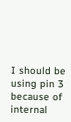I should be using pin 3 because of internal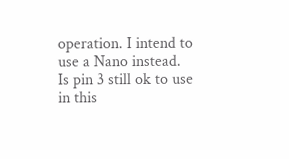operation. I intend to use a Nano instead. Is pin 3 still ok to use in this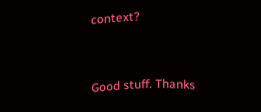context?


Good stuff. Thanks